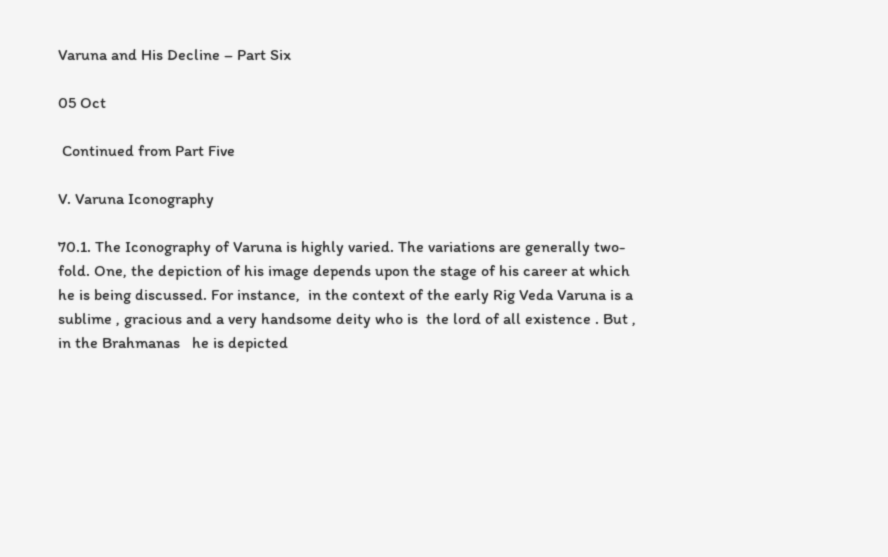Varuna and His Decline – Part Six

05 Oct

 Continued from Part Five

V. Varuna Iconography

70.1. The Iconography of Varuna is highly varied. The variations are generally two-fold. One, the depiction of his image depends upon the stage of his career at which he is being discussed. For instance,  in the context of the early Rig Veda Varuna is a sublime , gracious and a very handsome deity who is  the lord of all existence . But , in the Brahmanas   he is depicted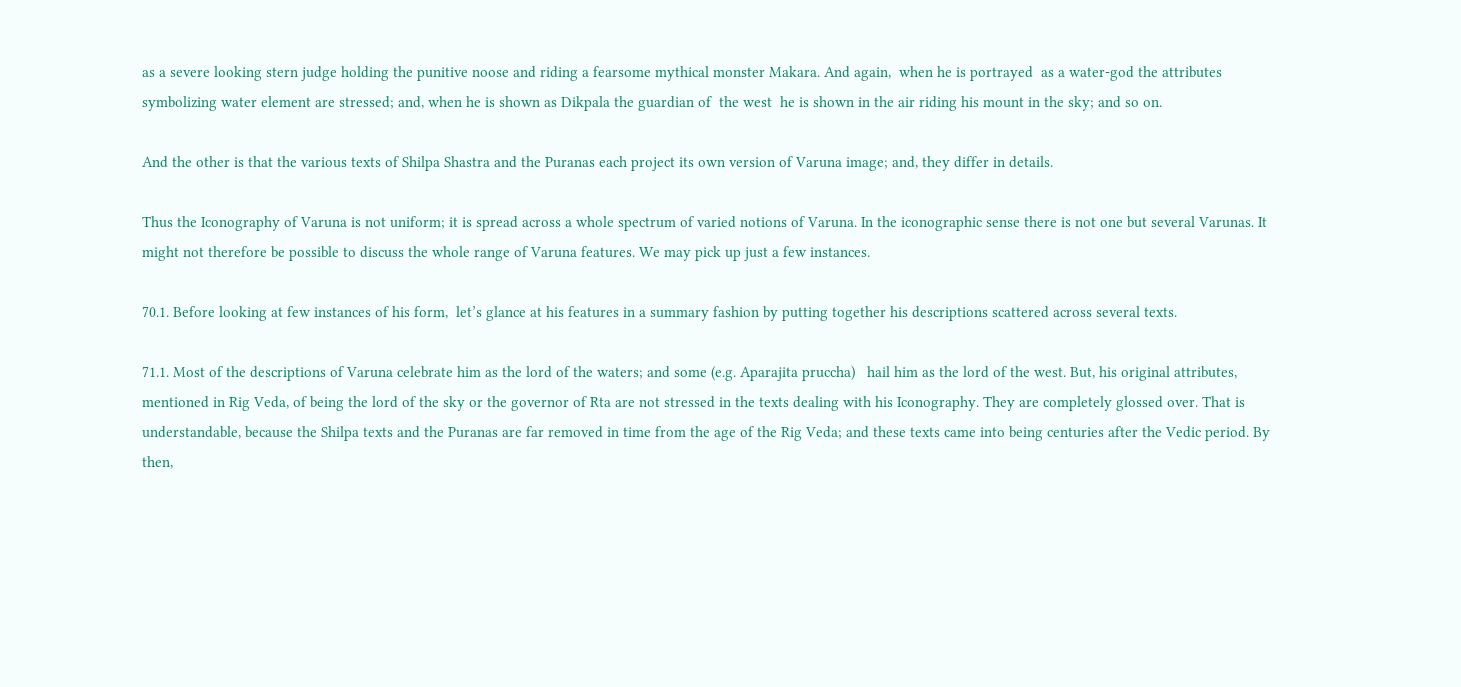as a severe looking stern judge holding the punitive noose and riding a fearsome mythical monster Makara. And again,  when he is portrayed  as a water-god the attributes symbolizing water element are stressed; and, when he is shown as Dikpala the guardian of  the west  he is shown in the air riding his mount in the sky; and so on.

And the other is that the various texts of Shilpa Shastra and the Puranas each project its own version of Varuna image; and, they differ in details.

Thus the Iconography of Varuna is not uniform; it is spread across a whole spectrum of varied notions of Varuna. In the iconographic sense there is not one but several Varunas. It might not therefore be possible to discuss the whole range of Varuna features. We may pick up just a few instances.

70.1. Before looking at few instances of his form,  let’s glance at his features in a summary fashion by putting together his descriptions scattered across several texts.

71.1. Most of the descriptions of Varuna celebrate him as the lord of the waters; and some (e.g. Aparajita pruccha)   hail him as the lord of the west. But, his original attributes, mentioned in Rig Veda, of being the lord of the sky or the governor of Rta are not stressed in the texts dealing with his Iconography. They are completely glossed over. That is understandable, because the Shilpa texts and the Puranas are far removed in time from the age of the Rig Veda; and these texts came into being centuries after the Vedic period. By then,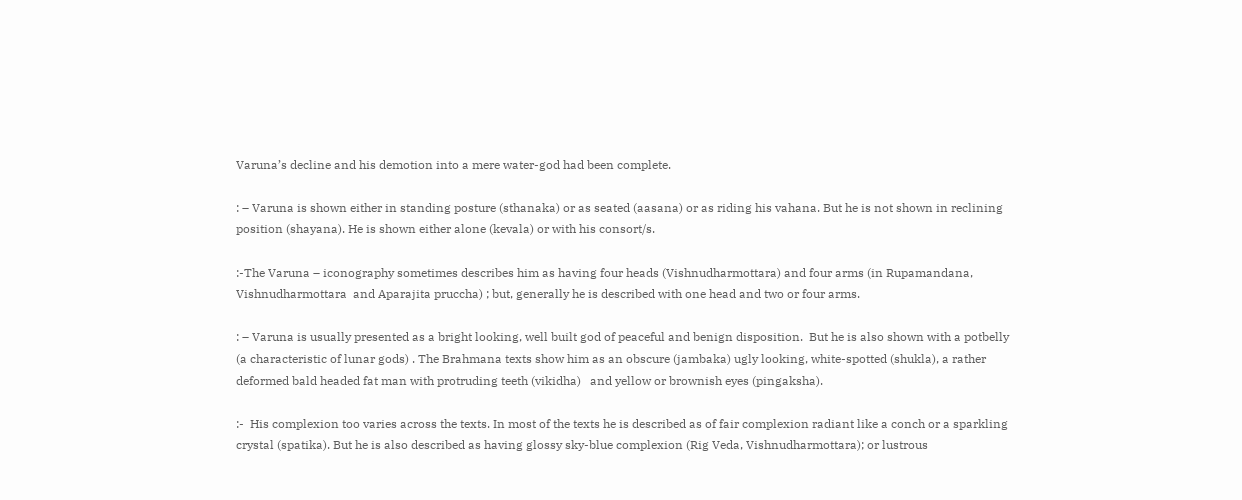Varuna’s decline and his demotion into a mere water-god had been complete.

: – Varuna is shown either in standing posture (sthanaka) or as seated (aasana) or as riding his vahana. But he is not shown in reclining position (shayana). He is shown either alone (kevala) or with his consort/s.

:-The Varuna – iconography sometimes describes him as having four heads (Vishnudharmottara) and four arms (in Rupamandana, Vishnudharmottara  and Aparajita pruccha) ; but, generally he is described with one head and two or four arms.

: – Varuna is usually presented as a bright looking, well built god of peaceful and benign disposition.  But he is also shown with a potbelly (a characteristic of lunar gods) . The Brahmana texts show him as an obscure (jambaka) ugly looking, white-spotted (shukla), a rather deformed bald headed fat man with protruding teeth (vikidha)   and yellow or brownish eyes (pingaksha).

:-  His complexion too varies across the texts. In most of the texts he is described as of fair complexion radiant like a conch or a sparkling crystal (spatika). But he is also described as having glossy sky-blue complexion (Rig Veda, Vishnudharmottara); or lustrous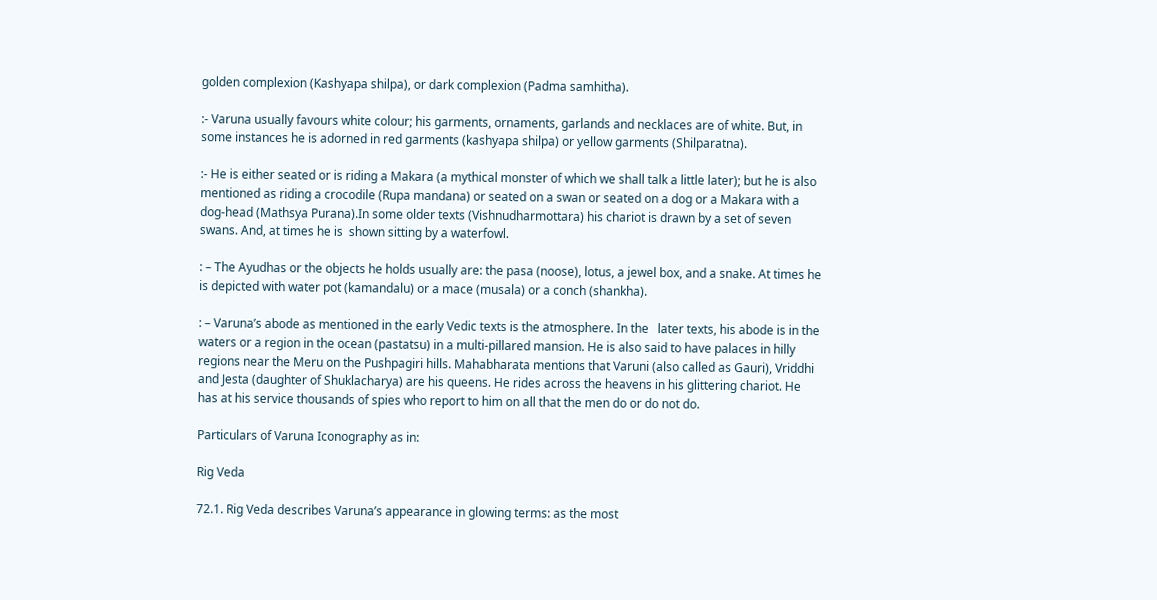golden complexion (Kashyapa shilpa), or dark complexion (Padma samhitha).

:- Varuna usually favours white colour; his garments, ornaments, garlands and necklaces are of white. But, in some instances he is adorned in red garments (kashyapa shilpa) or yellow garments (Shilparatna).

:- He is either seated or is riding a Makara (a mythical monster of which we shall talk a little later); but he is also mentioned as riding a crocodile (Rupa mandana) or seated on a swan or seated on a dog or a Makara with a dog-head (Mathsya Purana).In some older texts (Vishnudharmottara) his chariot is drawn by a set of seven swans. And, at times he is  shown sitting by a waterfowl.

: – The Ayudhas or the objects he holds usually are: the pasa (noose), lotus, a jewel box, and a snake. At times he is depicted with water pot (kamandalu) or a mace (musala) or a conch (shankha).

: – Varuna’s abode as mentioned in the early Vedic texts is the atmosphere. In the   later texts, his abode is in the waters or a region in the ocean (pastatsu) in a multi-pillared mansion. He is also said to have palaces in hilly regions near the Meru on the Pushpagiri hills. Mahabharata mentions that Varuni (also called as Gauri), Vriddhi and Jesta (daughter of Shuklacharya) are his queens. He rides across the heavens in his glittering chariot. He has at his service thousands of spies who report to him on all that the men do or do not do.

Particulars of Varuna Iconography as in:

Rig Veda

72.1. Rig Veda describes Varuna’s appearance in glowing terms: as the most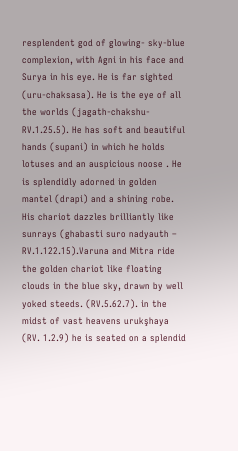resplendent god of glowing- sky-blue complexion, with Agni in his face and Surya in his eye. He is far sighted (uru-chaksasa). He is the eye of all the worlds (jagath-chakshu- RV.1.25.5). He has soft and beautiful hands (supani) in which he holds lotuses and an auspicious noose . He is splendidly adorned in golden mantel (drapi) and a shining robe. His chariot dazzles brilliantly like sunrays (ghabasti suro nadyauth – RV.1.122.15).Varuna and Mitra ride the golden chariot like floating clouds in the blue sky, drawn by well yoked steeds. (RV.5.62.7). in the midst of vast heavens urukşhaya (RV. 1.2.9) he is seated on a splendid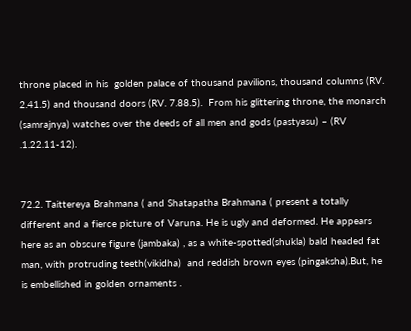throne placed in his  golden palace of thousand pavilions, thousand columns (RV. 2.41.5) and thousand doors (RV. 7.88.5).  From his glittering throne, the monarch (samrajnya) watches over the deeds of all men and gods (pastyasu) – (RV .1.22.11-12).


72.2. Taittereya Brahmana ( and Shatapatha Brahmana ( present a totally different and a fierce picture of Varuna. He is ugly and deformed. He appears here as an obscure figure (jambaka) , as a white-spotted(shukla) bald headed fat man, with protruding teeth(vikidha)  and reddish brown eyes (pingaksha).But, he is embellished in golden ornaments .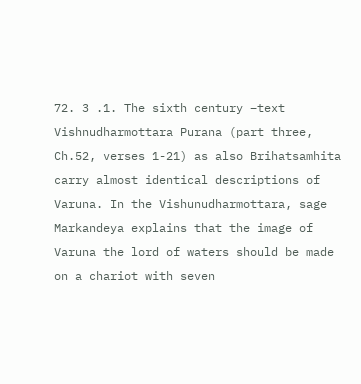72. 3 .1. The sixth century –text Vishnudharmottara Purana (part three, Ch.52, verses 1-21) as also Brihatsamhita carry almost identical descriptions of Varuna. In the Vishunudharmottara, sage Markandeya explains that the image of Varuna the lord of waters should be made on a chariot with seven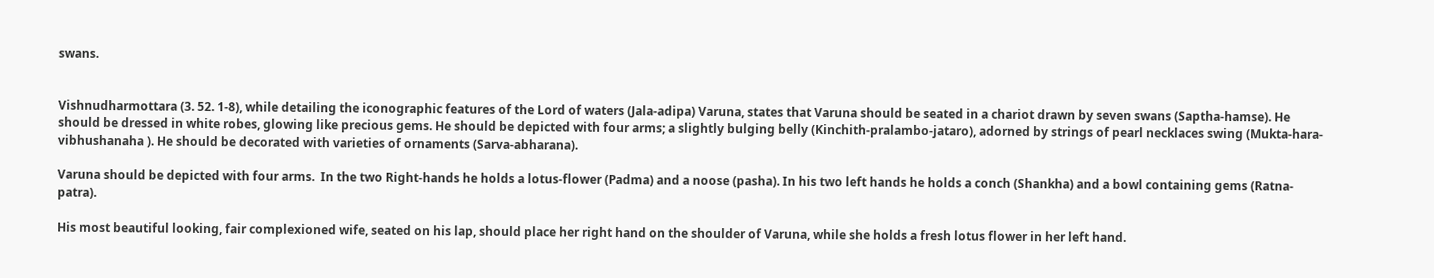swans.


Vishnudharmottara (3. 52. 1-8), while detailing the iconographic features of the Lord of waters (Jala-adipa) Varuna, states that Varuna should be seated in a chariot drawn by seven swans (Saptha-hamse). He should be dressed in white robes, glowing like precious gems. He should be depicted with four arms; a slightly bulging belly (Kinchith-pralambo-jataro), adorned by strings of pearl necklaces swing (Mukta-hara-vibhushanaha ). He should be decorated with varieties of ornaments (Sarva-abharana).

Varuna should be depicted with four arms.  In the two Right-hands he holds a lotus-flower (Padma) and a noose (pasha). In his two left hands he holds a conch (Shankha) and a bowl containing gems (Ratna-patra).

His most beautiful looking, fair complexioned wife, seated on his lap, should place her right hand on the shoulder of Varuna, while she holds a fresh lotus flower in her left hand.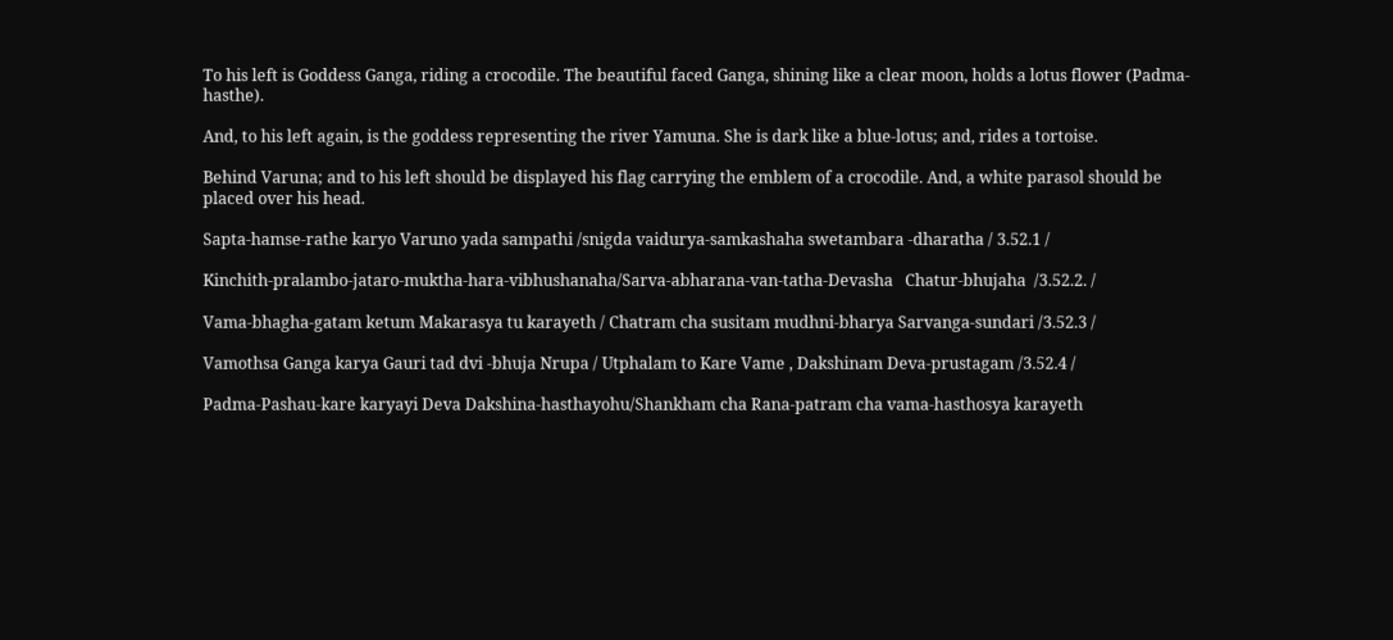To his left is Goddess Ganga, riding a crocodile. The beautiful faced Ganga, shining like a clear moon, holds a lotus flower (Padma-hasthe).

And, to his left again, is the goddess representing the river Yamuna. She is dark like a blue-lotus; and, rides a tortoise.

Behind Varuna; and to his left should be displayed his flag carrying the emblem of a crocodile. And, a white parasol should be placed over his head.

Sapta-hamse-rathe karyo Varuno yada sampathi /snigda vaidurya-samkashaha swetambara -dharatha / 3.52.1 /

Kinchith-pralambo-jataro-muktha-hara-vibhushanaha/Sarva-abharana-van-tatha-Devasha   Chatur-bhujaha  /3.52.2. /

Vama-bhagha-gatam ketum Makarasya tu karayeth / Chatram cha susitam mudhni-bharya Sarvanga-sundari /3.52.3 /

Vamothsa Ganga karya Gauri tad dvi -bhuja Nrupa / Utphalam to Kare Vame , Dakshinam Deva-prustagam /3.52.4 /

Padma-Pashau-kare karyayi Deva Dakshina-hasthayohu/Shankham cha Rana-patram cha vama-hasthosya karayeth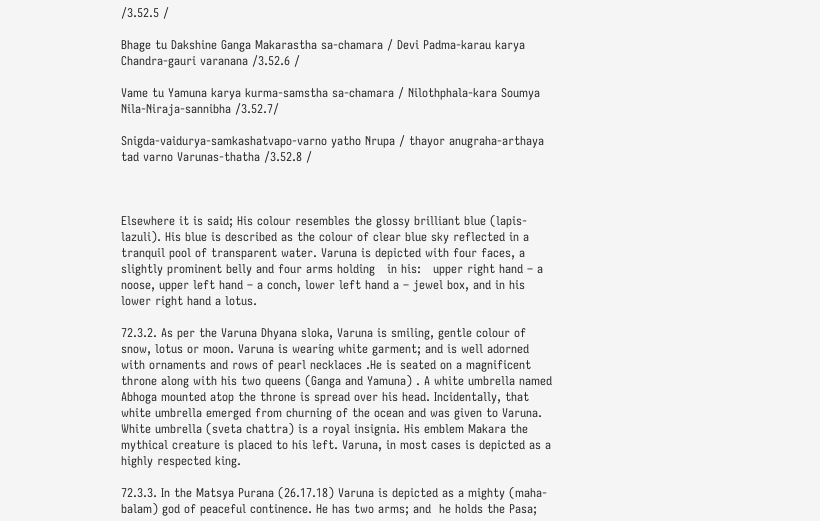/3.52.5 /

Bhage tu Dakshine Ganga Makarastha sa-chamara / Devi Padma-karau karya Chandra-gauri varanana /3.52.6 /

Vame tu Yamuna karya kurma-samstha sa-chamara / Nilothphala-kara Soumya Nila-Niraja-sannibha /3.52.7/

Snigda-vaidurya-samkashatvapo-varno yatho Nrupa / thayor anugraha-arthaya tad varno Varunas-thatha /3.52.8 /



Elsewhere it is said; His colour resembles the glossy brilliant blue (lapis-lazuli). His blue is described as the colour of clear blue sky reflected in a tranquil pool of transparent water. Varuna is depicted with four faces, a slightly prominent belly and four arms holding   in his:   upper right hand – a noose, upper left hand – a conch, lower left hand a – jewel box, and in his lower right hand a lotus.

72.3.2. As per the Varuna Dhyana sloka, Varuna is smiling, gentle colour of snow, lotus or moon. Varuna is wearing white garment; and is well adorned with ornaments and rows of pearl necklaces .He is seated on a magnificent throne along with his two queens (Ganga and Yamuna) . A white umbrella named Abhoga mounted atop the throne is spread over his head. Incidentally, that white umbrella emerged from churning of the ocean and was given to Varuna. White umbrella (sveta chattra) is a royal insignia. His emblem Makara the mythical creature is placed to his left. Varuna, in most cases is depicted as a highly respected king.

72.3.3. In the Matsya Purana (26.17.18) Varuna is depicted as a mighty (maha-balam) god of peaceful continence. He has two arms; and  he holds the Pasa;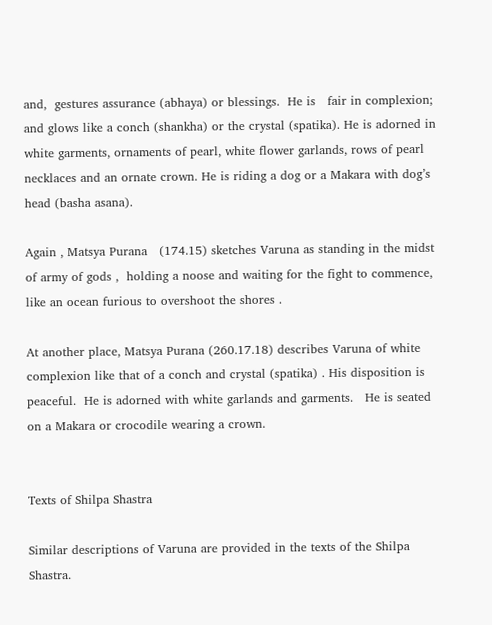and,  gestures assurance (abhaya) or blessings.  He is   fair in complexion; and glows like a conch (shankha) or the crystal (spatika). He is adorned in white garments, ornaments of pearl, white flower garlands, rows of pearl necklaces and an ornate crown. He is riding a dog or a Makara with dog’s head (basha asana).

Again , Matsya Purana   (174.15) sketches Varuna as standing in the midst of army of gods ,  holding a noose and waiting for the fight to commence, like an ocean furious to overshoot the shores .

At another place, Matsya Purana (260.17.18) describes Varuna of white complexion like that of a conch and crystal (spatika) . His disposition is peaceful.  He is adorned with white garlands and garments.   He is seated on a Makara or crocodile wearing a crown.


Texts of Shilpa Shastra

Similar descriptions of Varuna are provided in the texts of the Shilpa Shastra.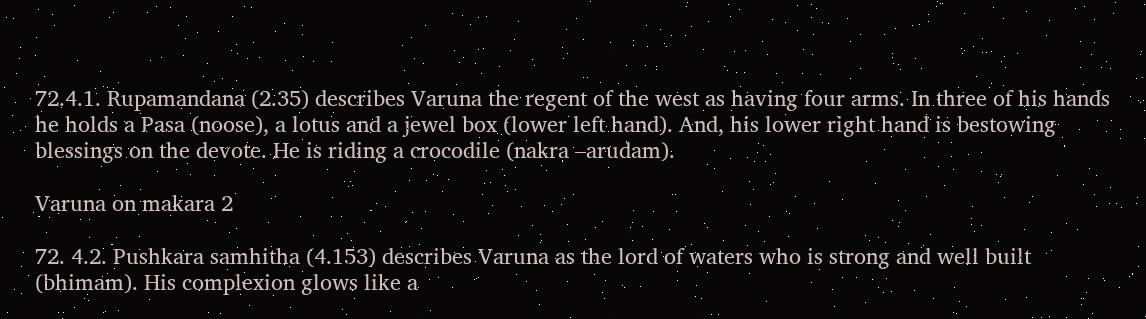72.4.1. Rupamandana (2.35) describes Varuna the regent of the west as having four arms. In three of his hands he holds a Pasa (noose), a lotus and a jewel box (lower left hand). And, his lower right hand is bestowing blessings on the devote. He is riding a crocodile (nakra –arudam).

Varuna on makara 2

72. 4.2. Pushkara samhitha (4.153) describes Varuna as the lord of waters who is strong and well built (bhimam). His complexion glows like a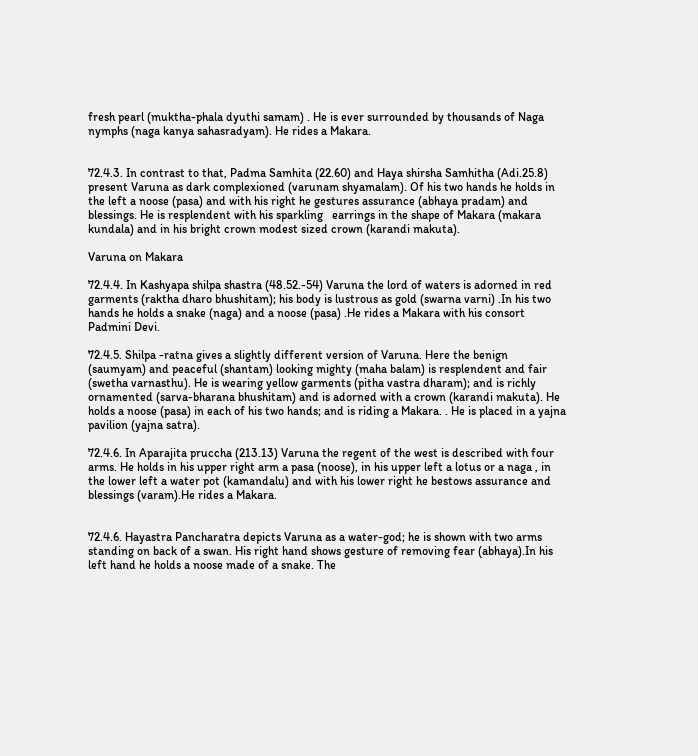fresh pearl (muktha-phala dyuthi samam) . He is ever surrounded by thousands of Naga nymphs (naga kanya sahasradyam). He rides a Makara.


72.4.3. In contrast to that, Padma Samhita (22.60) and Haya shirsha Samhitha (Adi.25.8) present Varuna as dark complexioned (varunam shyamalam). Of his two hands he holds in the left a noose (pasa) and with his right he gestures assurance (abhaya pradam) and blessings. He is resplendent with his sparkling   earrings in the shape of Makara (makara kundala) and in his bright crown modest sized crown (karandi makuta).

Varuna on Makara

72.4.4. In Kashyapa shilpa shastra (48.52.-54) Varuna the lord of waters is adorned in red garments (raktha dharo bhushitam); his body is lustrous as gold (swarna varni) .In his two hands he holds a snake (naga) and a noose (pasa) .He rides a Makara with his consort Padmini Devi.

72.4.5. Shilpa -ratna gives a slightly different version of Varuna. Here the benign (saumyam) and peaceful (shantam) looking mighty (maha balam) is resplendent and fair (swetha varnasthu). He is wearing yellow garments (pitha vastra dharam); and is richly ornamented (sarva-bharana bhushitam) and is adorned with a crown (karandi makuta). He holds a noose (pasa) in each of his two hands; and is riding a Makara. . He is placed in a yajna pavilion (yajna satra).

72.4.6. In Aparajita pruccha (213.13) Varuna the regent of the west is described with four arms. He holds in his upper right arm a pasa (noose), in his upper left a lotus or a naga , in the lower left a water pot (kamandalu) and with his lower right he bestows assurance and blessings (varam).He rides a Makara.


72.4.6. Hayastra Pancharatra depicts Varuna as a water-god; he is shown with two arms standing on back of a swan. His right hand shows gesture of removing fear (abhaya).In his left hand he holds a noose made of a snake. The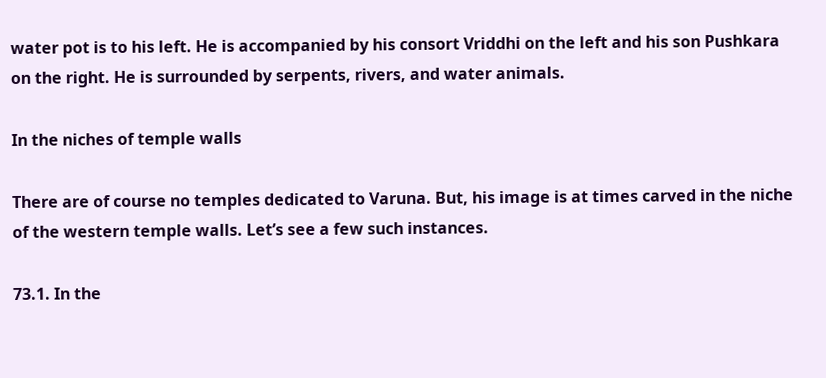water pot is to his left. He is accompanied by his consort Vriddhi on the left and his son Pushkara on the right. He is surrounded by serpents, rivers, and water animals.

In the niches of temple walls

There are of course no temples dedicated to Varuna. But, his image is at times carved in the niche of the western temple walls. Let’s see a few such instances.

73.1. In the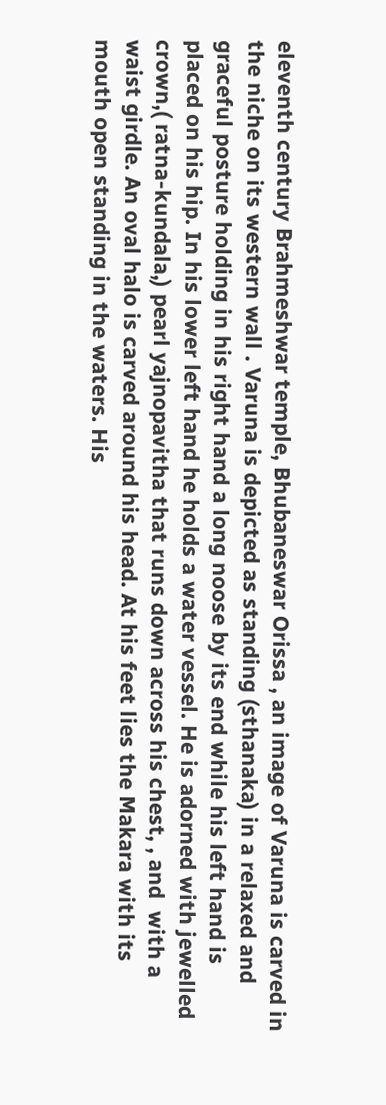eleventh century Brahmeshwar temple, Bhubaneswar Orissa , an image of Varuna is carved in the niche on its western wall . Varuna is depicted as standing (sthanaka) in a relaxed and graceful posture holding in his right hand a long noose by its end while his left hand is placed on his hip. In his lower left hand he holds a water vessel. He is adorned with jewelled crown,( ratna-kundala,) pearl yajnopavitha that runs down across his chest, , and  with a waist girdle. An oval halo is carved around his head. At his feet lies the Makara with its mouth open standing in the waters. His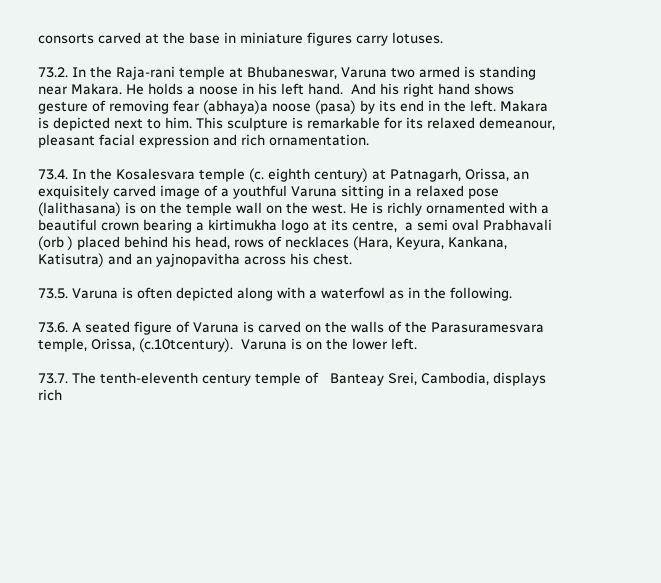consorts carved at the base in miniature figures carry lotuses.

73.2. In the Raja-rani temple at Bhubaneswar, Varuna two armed is standing near Makara. He holds a noose in his left hand.  And his right hand shows gesture of removing fear (abhaya)a noose (pasa) by its end in the left. Makara is depicted next to him. This sculpture is remarkable for its relaxed demeanour, pleasant facial expression and rich ornamentation.

73.4. In the Kosalesvara temple (c. eighth century) at Patnagarh, Orissa, an exquisitely carved image of a youthful Varuna sitting in a relaxed pose (lalithasana) is on the temple wall on the west. He is richly ornamented with a beautiful crown bearing a kirtimukha logo at its centre,  a semi oval Prabhavali (orb ) placed behind his head, rows of necklaces (Hara, Keyura, Kankana, Katisutra) and an yajnopavitha across his chest.

73.5. Varuna is often depicted along with a waterfowl as in the following.

73.6. A seated figure of Varuna is carved on the walls of the Parasuramesvara temple, Orissa, (c.10tcentury).  Varuna is on the lower left.

73.7. The tenth-eleventh century temple of   Banteay Srei, Cambodia, displays rich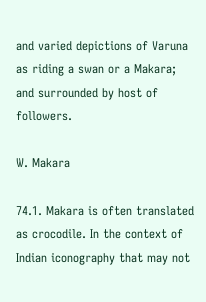and varied depictions of Varuna as riding a swan or a Makara; and surrounded by host of followers.

W. Makara

74.1. Makara is often translated as crocodile. In the context of Indian iconography that may not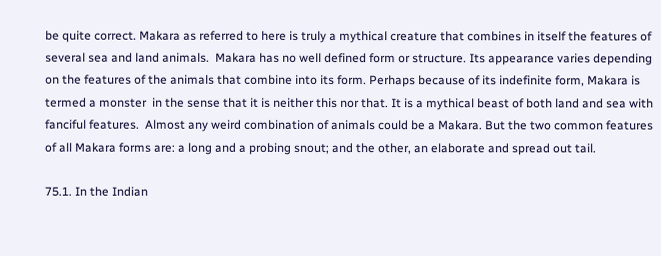be quite correct. Makara as referred to here is truly a mythical creature that combines in itself the features of several sea and land animals.  Makara has no well defined form or structure. Its appearance varies depending on the features of the animals that combine into its form. Perhaps because of its indefinite form, Makara is termed a monster  in the sense that it is neither this nor that. It is a mythical beast of both land and sea with fanciful features.  Almost any weird combination of animals could be a Makara. But the two common features of all Makara forms are: a long and a probing snout; and the other, an elaborate and spread out tail.

75.1. In the Indian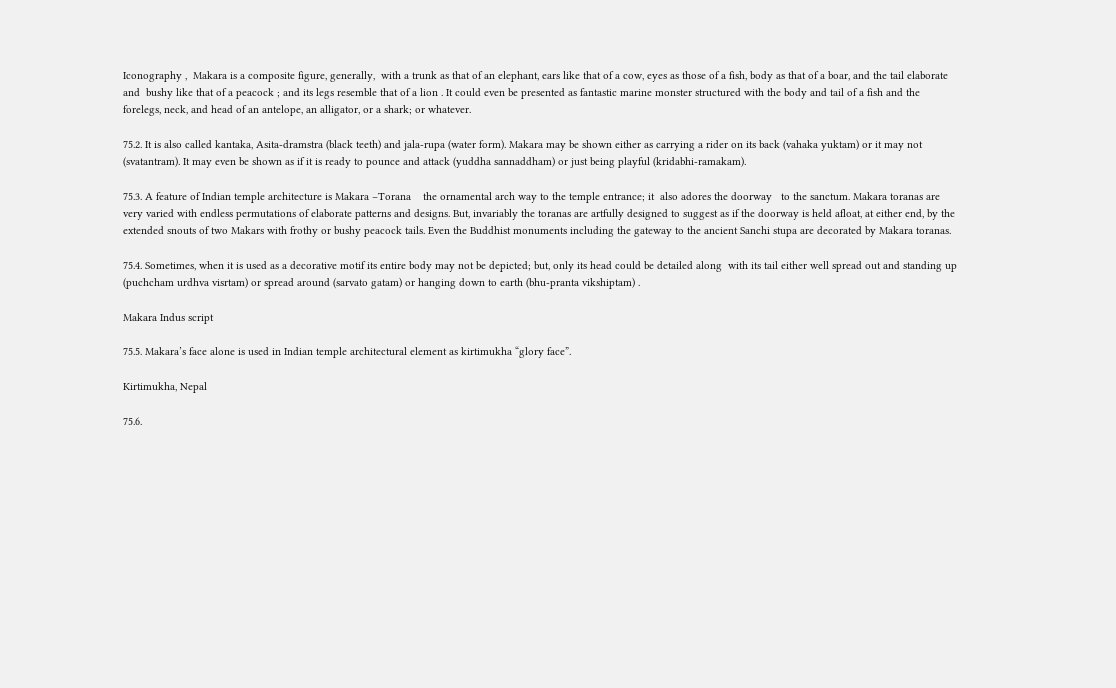Iconography ,  Makara is a composite figure, generally,  with a trunk as that of an elephant, ears like that of a cow, eyes as those of a fish, body as that of a boar, and the tail elaborate and  bushy like that of a peacock ; and its legs resemble that of a lion . It could even be presented as fantastic marine monster structured with the body and tail of a fish and the forelegs, neck, and head of an antelope, an alligator, or a shark; or whatever.

75.2. It is also called kantaka, Asita-dramstra (black teeth) and jala-rupa (water form). Makara may be shown either as carrying a rider on its back (vahaka yuktam) or it may not (svatantram). It may even be shown as if it is ready to pounce and attack (yuddha sannaddham) or just being playful (kridabhi-ramakam).

75.3. A feature of Indian temple architecture is Makara –Torana    the ornamental arch way to the temple entrance; it  also adores the doorway   to the sanctum. Makara toranas are very varied with endless permutations of elaborate patterns and designs. But, invariably the toranas are artfully designed to suggest as if the doorway is held afloat, at either end, by the extended snouts of two Makars with frothy or bushy peacock tails. Even the Buddhist monuments including the gateway to the ancient Sanchi stupa are decorated by Makara toranas.

75.4. Sometimes, when it is used as a decorative motif its entire body may not be depicted; but, only its head could be detailed along  with its tail either well spread out and standing up (puchcham urdhva visrtam) or spread around (sarvato gatam) or hanging down to earth (bhu-pranta vikshiptam) .

Makara Indus script

75.5. Makara’s face alone is used in Indian temple architectural element as kirtimukha “glory face”.

Kirtimukha, Nepal

75.6.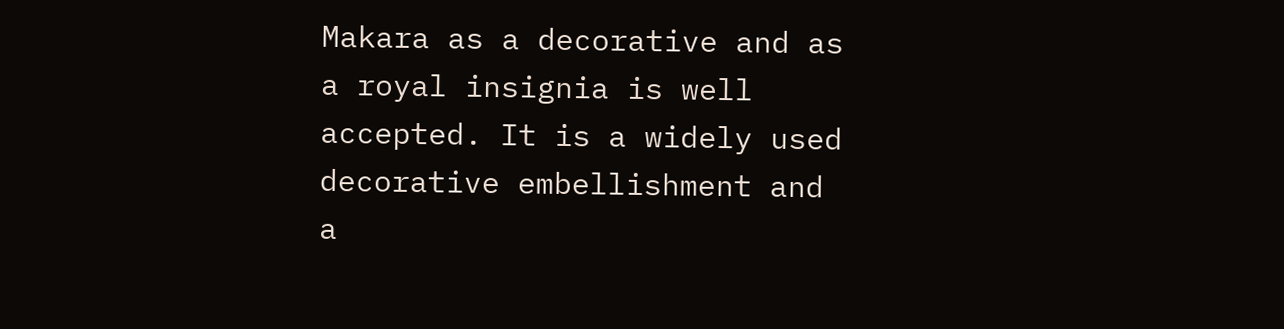Makara as a decorative and as a royal insignia is well accepted. It is a widely used decorative embellishment and a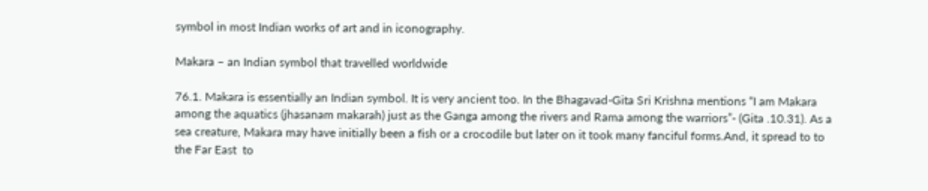symbol in most Indian works of art and in iconography.

Makara – an Indian symbol that travelled worldwide

76.1. Makara is essentially an Indian symbol. It is very ancient too. In the Bhagavad-Gita Sri Krishna mentions “I am Makara among the aquatics (jhasanam makarah) just as the Ganga among the rivers and Rama among the warriors”- (Gita .10.31). As a sea creature, Makara may have initially been a fish or a crocodile but later on it took many fanciful forms.And, it spread to to the Far East  to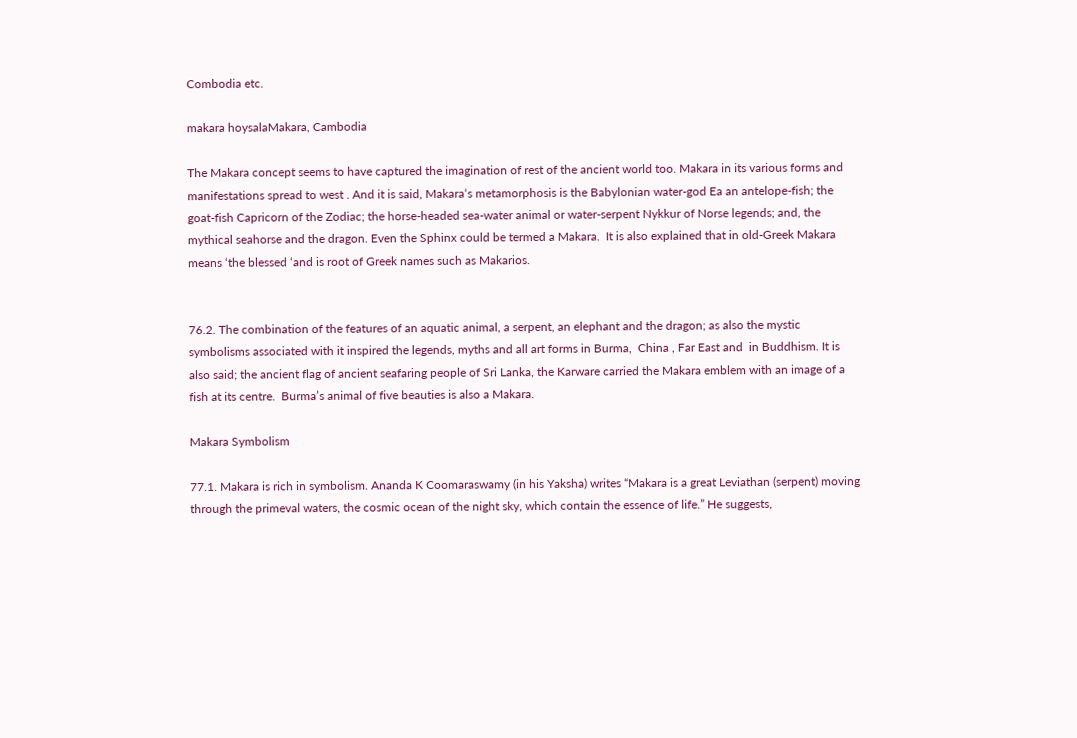Combodia etc.

makara hoysalaMakara, Cambodia

The Makara concept seems to have captured the imagination of rest of the ancient world too. Makara in its various forms and manifestations spread to west . And it is said, Makara‘s metamorphosis is the Babylonian water-god Ea an antelope-fish; the goat-fish Capricorn of the Zodiac; the horse-headed sea-water animal or water-serpent Nykkur of Norse legends; and, the mythical seahorse and the dragon. Even the Sphinx could be termed a Makara.  It is also explained that in old-Greek Makara means ‘the blessed ‘and is root of Greek names such as Makarios.


76.2. The combination of the features of an aquatic animal, a serpent, an elephant and the dragon; as also the mystic symbolisms associated with it inspired the legends, myths and all art forms in Burma,  China , Far East and  in Buddhism. It is also said; the ancient flag of ancient seafaring people of Sri Lanka, the Karware carried the Makara emblem with an image of a fish at its centre.  Burma’s animal of five beauties is also a Makara.

Makara Symbolism

77.1. Makara is rich in symbolism. Ananda K Coomaraswamy (in his Yaksha) writes “Makara is a great Leviathan (serpent) moving through the primeval waters, the cosmic ocean of the night sky, which contain the essence of life.” He suggests,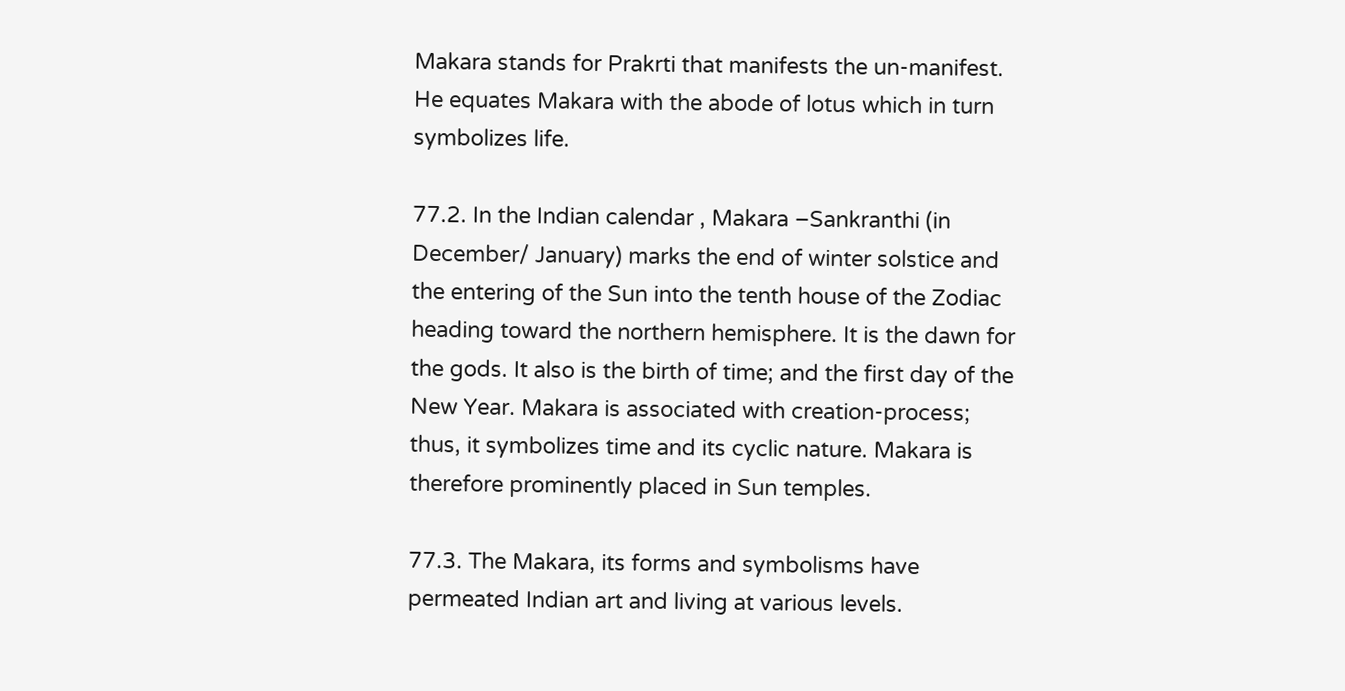Makara stands for Prakrti that manifests the un-manifest. He equates Makara with the abode of lotus which in turn symbolizes life.

77.2. In the Indian calendar , Makara –Sankranthi (in December/ January) marks the end of winter solstice and the entering of the Sun into the tenth house of the Zodiac heading toward the northern hemisphere. It is the dawn for the gods. It also is the birth of time; and the first day of the New Year. Makara is associated with creation-process; thus, it symbolizes time and its cyclic nature. Makara is therefore prominently placed in Sun temples.

77.3. The Makara, its forms and symbolisms have permeated Indian art and living at various levels.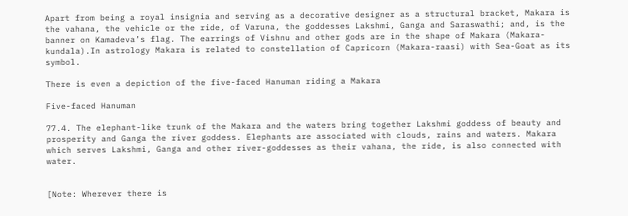Apart from being a royal insignia and serving as a decorative designer as a structural bracket, Makara is the vahana, the vehicle or the ride, of Varuna, the goddesses Lakshmi, Ganga and Saraswathi; and, is the banner on Kamadeva’s flag. The earrings of Vishnu and other gods are in the shape of Makara (Makara-kundala).In astrology Makara is related to constellation of Capricorn (Makara-raasi) with Sea-Goat as its symbol.

There is even a depiction of the five-faced Hanuman riding a Makara

Five-faced Hanuman

77.4. The elephant-like trunk of the Makara and the waters bring together Lakshmi goddess of beauty and prosperity and Ganga the river goddess. Elephants are associated with clouds, rains and waters. Makara which serves Lakshmi, Ganga and other river-goddesses as their vahana, the ride, is also connected with water.


[Note: Wherever there is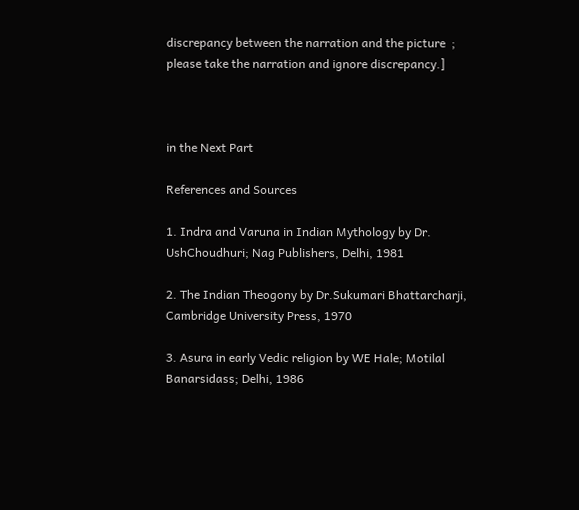discrepancy between the narration and the picture  ; please take the narration and ignore discrepancy.]



in the Next Part

References and Sources

1. Indra and Varuna in Indian Mythology by Dr. UshChoudhuri; Nag Publishers, Delhi, 1981

2. The Indian Theogony by Dr.Sukumari Bhattarcharji, Cambridge University Press, 1970

3. Asura in early Vedic religion by WE Hale; Motilal Banarsidass; Delhi, 1986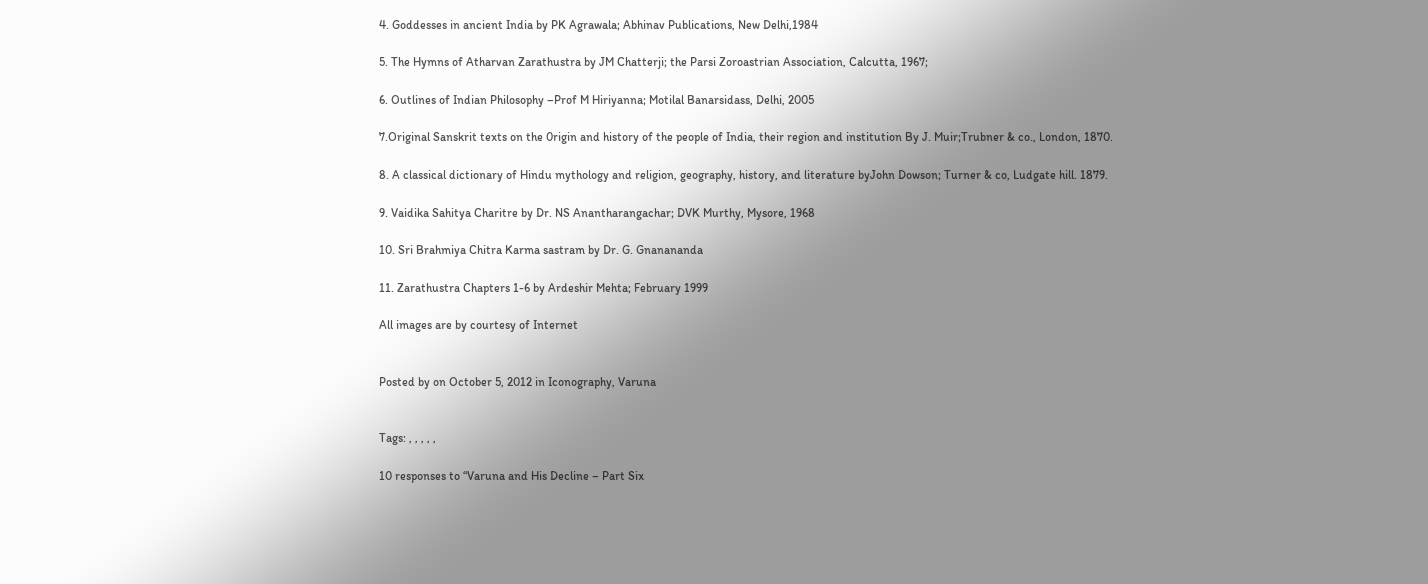4. Goddesses in ancient India by PK Agrawala; Abhinav Publications, New Delhi,1984

5. The Hymns of Atharvan Zarathustra by JM Chatterji; the Parsi Zoroastrian Association, Calcutta, 1967;

6. Outlines of Indian Philosophy –Prof M Hiriyanna; Motilal Banarsidass, Delhi, 2005

7.Original Sanskrit texts on the 0rigin and history of the people of India, their region and institution By J. Muir;Trubner & co., London, 1870.

8. A classical dictionary of Hindu mythology and religion, geography, history, and literature byJohn Dowson; Turner & co, Ludgate hill. 1879.

9. Vaidika Sahitya Charitre by Dr. NS Anantharangachar; DVK Murthy, Mysore, 1968

10. Sri Brahmiya Chitra Karma sastram by Dr. G. Gnanananda

11. Zarathustra Chapters 1-6 by Ardeshir Mehta; February 1999

All images are by courtesy of Internet


Posted by on October 5, 2012 in Iconography, Varuna


Tags: , , , , ,

10 responses to “Varuna and His Decline – Part Six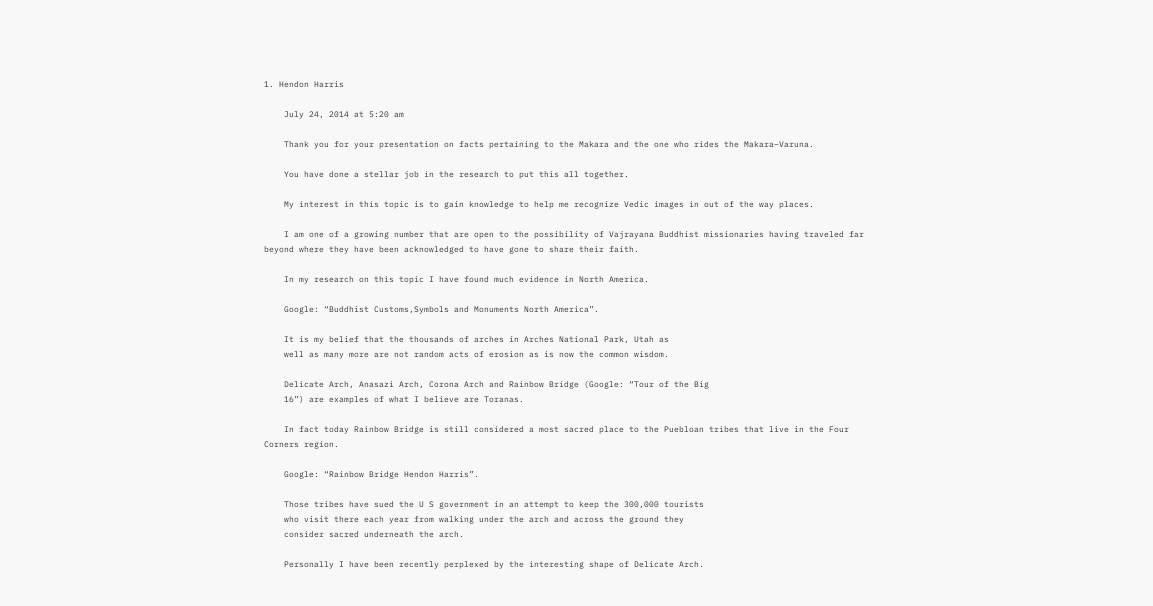1. Hendon Harris

    July 24, 2014 at 5:20 am

    Thank you for your presentation on facts pertaining to the Makara and the one who rides the Makara–Varuna.

    You have done a stellar job in the research to put this all together.

    My interest in this topic is to gain knowledge to help me recognize Vedic images in out of the way places.

    I am one of a growing number that are open to the possibility of Vajrayana Buddhist missionaries having traveled far beyond where they have been acknowledged to have gone to share their faith.

    In my research on this topic I have found much evidence in North America.

    Google: “Buddhist Customs,Symbols and Monuments North America”.

    It is my belief that the thousands of arches in Arches National Park, Utah as
    well as many more are not random acts of erosion as is now the common wisdom.

    Delicate Arch, Anasazi Arch, Corona Arch and Rainbow Bridge (Google: “Tour of the Big
    16”) are examples of what I believe are Toranas.

    In fact today Rainbow Bridge is still considered a most sacred place to the Puebloan tribes that live in the Four Corners region.

    Google: “Rainbow Bridge Hendon Harris”.

    Those tribes have sued the U S government in an attempt to keep the 300,000 tourists
    who visit there each year from walking under the arch and across the ground they
    consider sacred underneath the arch.

    Personally I have been recently perplexed by the interesting shape of Delicate Arch.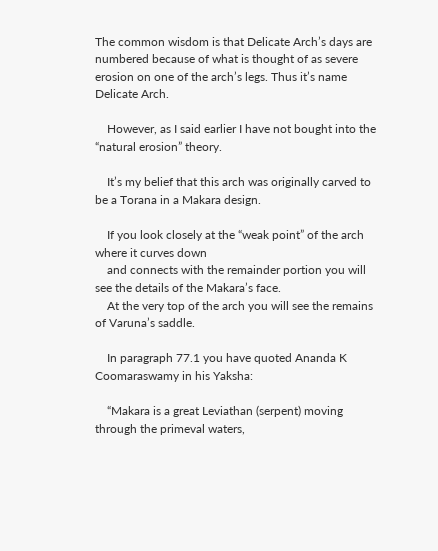The common wisdom is that Delicate Arch’s days are numbered because of what is thought of as severe erosion on one of the arch’s legs. Thus it’s name Delicate Arch.

    However, as I said earlier I have not bought into the “natural erosion” theory.

    It’s my belief that this arch was originally carved to be a Torana in a Makara design.

    If you look closely at the “weak point” of the arch where it curves down
    and connects with the remainder portion you will see the details of the Makara’s face.
    At the very top of the arch you will see the remains of Varuna’s saddle.

    In paragraph 77.1 you have quoted Ananda K Coomaraswamy in his Yaksha:

    “Makara is a great Leviathan (serpent) moving through the primeval waters,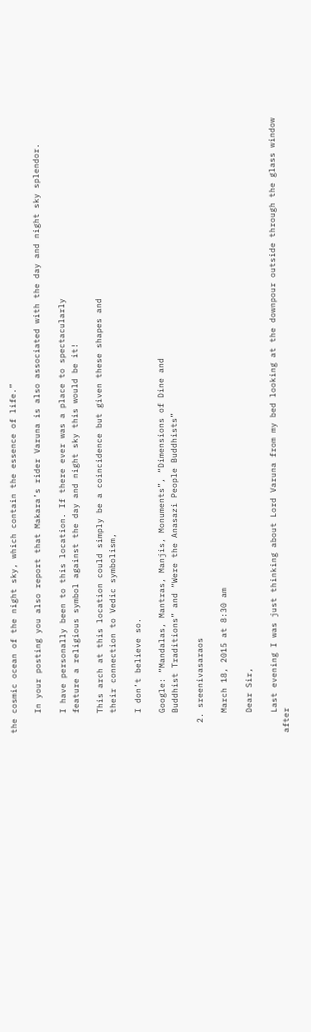the cosmic ocean of the night sky, which contain the essence of life.”

    In your posting you also report that Makara’s rider Varuna is also associated with the day and night sky splendor.

    I have personally been to this location. If there ever was a place to spectacularly
    feature a religious symbol against the day and night sky this would be it!

    This arch at this location could simply be a coincidence but given these shapes and
    their connection to Vedic symbolism,

    I don’t believe so.

    Google: “Mandalas, Mantras, Manjis, Monuments”, “Dimensions of Dine and
    Buddhist Traditions” and “Were the Anasazi People Buddhists”

  2. sreenivasaraos

    March 18, 2015 at 8:30 am

    Dear Sir,

    Last evening I was just thinking about Lord Varuna from my bed looking at the downpour outside through the glass window after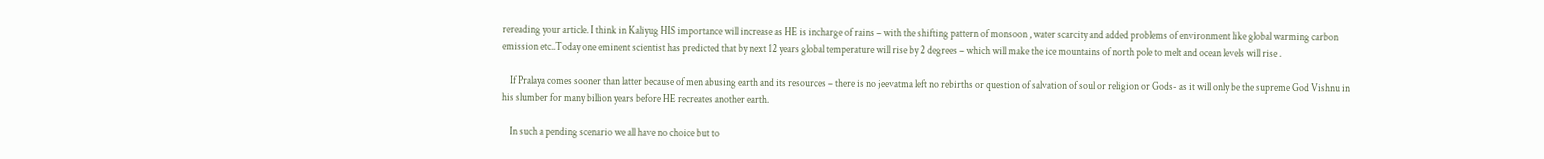rereading your article. I think in Kaliyug HIS importance will increase as HE is incharge of rains – with the shifting pattern of monsoon , water scarcity and added problems of environment like global warming carbon emission etc..Today one eminent scientist has predicted that by next 12 years global temperature will rise by 2 degrees – which will make the ice mountains of north pole to melt and ocean levels will rise .

    If Pralaya comes sooner than latter because of men abusing earth and its resources – there is no jeevatma left no rebirths or question of salvation of soul or religion or Gods- as it will only be the supreme God Vishnu in his slumber for many billion years before HE recreates another earth.

    In such a pending scenario we all have no choice but to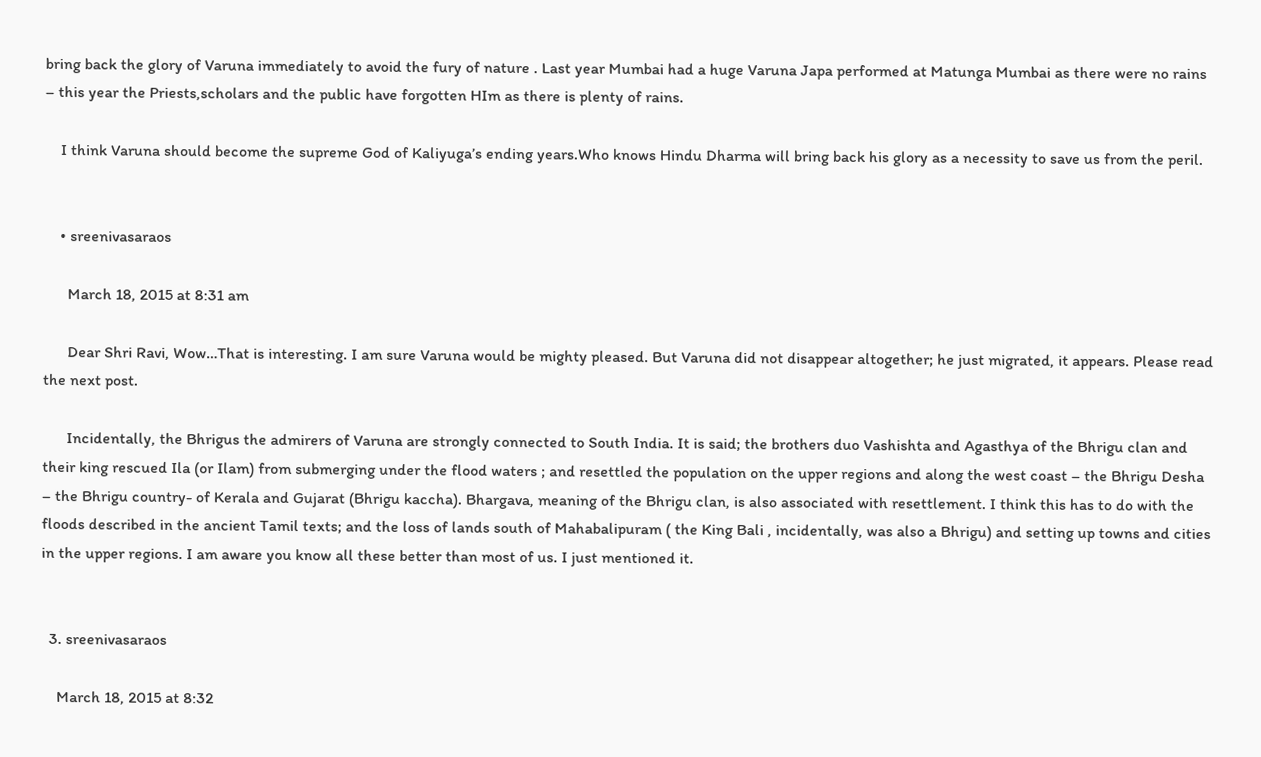bring back the glory of Varuna immediately to avoid the fury of nature . Last year Mumbai had a huge Varuna Japa performed at Matunga Mumbai as there were no rains – this year the Priests,scholars and the public have forgotten HIm as there is plenty of rains.

    I think Varuna should become the supreme God of Kaliyuga’s ending years.Who knows Hindu Dharma will bring back his glory as a necessity to save us from the peril.


    • sreenivasaraos

      March 18, 2015 at 8:31 am

      Dear Shri Ravi, Wow…That is interesting. I am sure Varuna would be mighty pleased. But Varuna did not disappear altogether; he just migrated, it appears. Please read the next post.

      Incidentally, the Bhrigus the admirers of Varuna are strongly connected to South India. It is said; the brothers duo Vashishta and Agasthya of the Bhrigu clan and their king rescued Ila (or Ilam) from submerging under the flood waters ; and resettled the population on the upper regions and along the west coast – the Bhrigu Desha – the Bhrigu country- of Kerala and Gujarat (Bhrigu kaccha). Bhargava, meaning of the Bhrigu clan, is also associated with resettlement. I think this has to do with the floods described in the ancient Tamil texts; and the loss of lands south of Mahabalipuram ( the King Bali , incidentally, was also a Bhrigu) and setting up towns and cities in the upper regions. I am aware you know all these better than most of us. I just mentioned it.


  3. sreenivasaraos

    March 18, 2015 at 8:32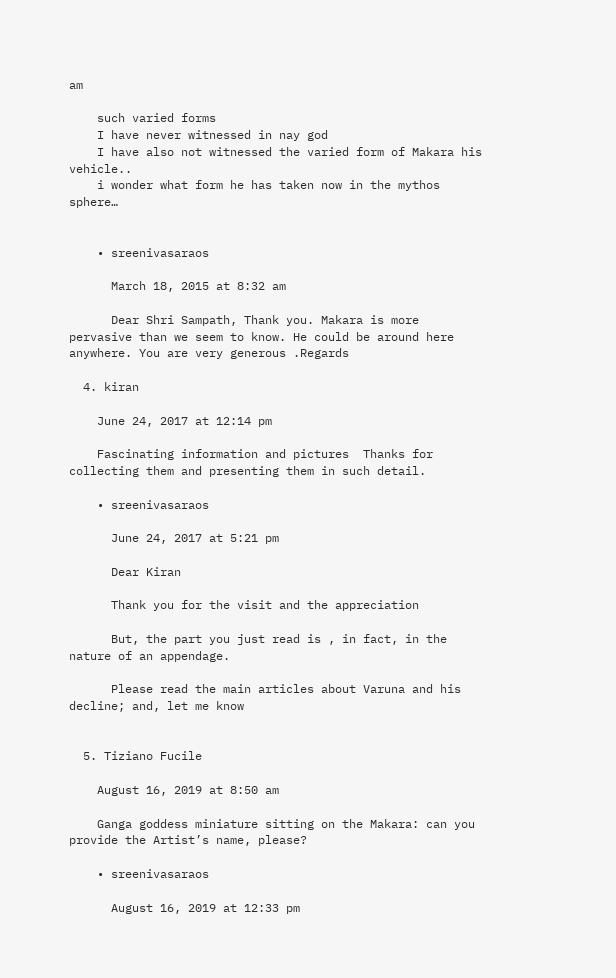am

    such varied forms
    I have never witnessed in nay god
    I have also not witnessed the varied form of Makara his vehicle..
    i wonder what form he has taken now in the mythos sphere…


    • sreenivasaraos

      March 18, 2015 at 8:32 am

      Dear Shri Sampath, Thank you. Makara is more pervasive than we seem to know. He could be around here anywhere. You are very generous .Regards

  4. kiran

    June 24, 2017 at 12:14 pm

    Fascinating information and pictures  Thanks for collecting them and presenting them in such detail.

    • sreenivasaraos

      June 24, 2017 at 5:21 pm

      Dear Kiran

      Thank you for the visit and the appreciation

      But, the part you just read is , in fact, in the nature of an appendage.

      Please read the main articles about Varuna and his decline; and, let me know


  5. Tiziano Fucile

    August 16, 2019 at 8:50 am

    Ganga goddess miniature sitting on the Makara: can you provide the Artist’s name, please?

    • sreenivasaraos

      August 16, 2019 at 12:33 pm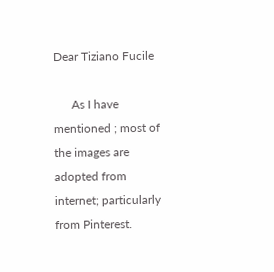Dear Tiziano Fucile

      As I have mentioned ; most of the images are adopted from internet; particularly from Pinterest.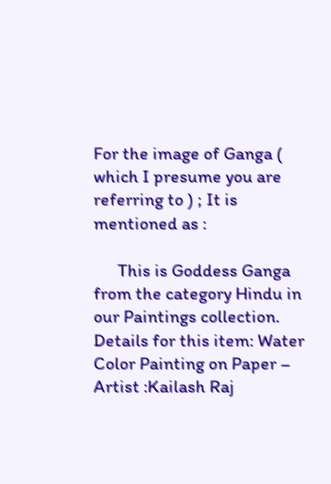For the image of Ganga ( which I presume you are referring to ) ; It is mentioned as :

      This is Goddess Ganga from the category Hindu in our Paintings collection. Details for this item: Water Color Painting on Paper – Artist :Kailash Raj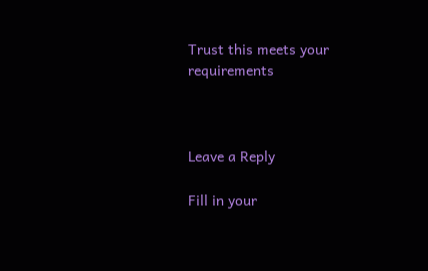Trust this meets your requirements



Leave a Reply

Fill in your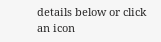details below or click an icon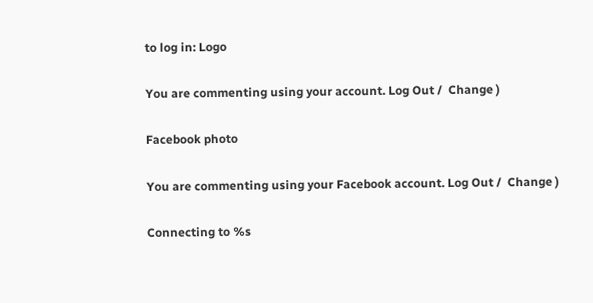to log in: Logo

You are commenting using your account. Log Out /  Change )

Facebook photo

You are commenting using your Facebook account. Log Out /  Change )

Connecting to %s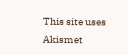This site uses Akismet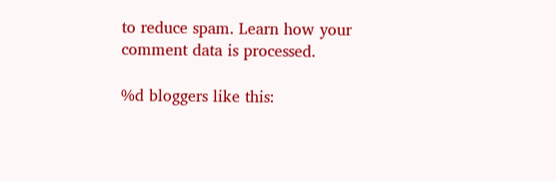to reduce spam. Learn how your comment data is processed.

%d bloggers like this: